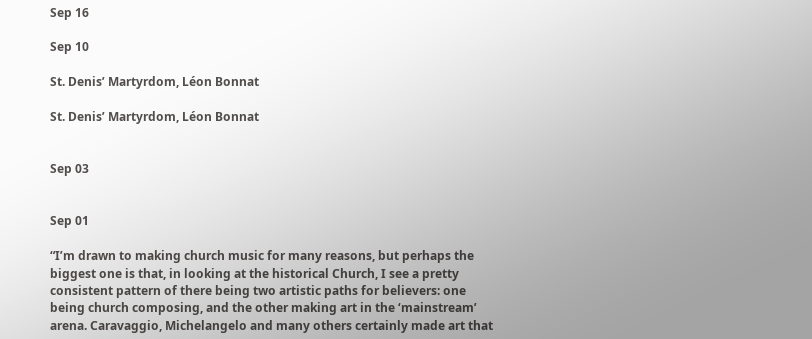Sep 16

Sep 10

St. Denis’ Martyrdom, Léon Bonnat

St. Denis’ Martyrdom, Léon Bonnat


Sep 03


Sep 01

“I’m drawn to making church music for many reasons, but perhaps the biggest one is that, in looking at the historical Church, I see a pretty consistent pattern of there being two artistic paths for believers: one being church composing, and the other making art in the ‘mainstream’ arena. Caravaggio, Michelangelo and many others certainly made art that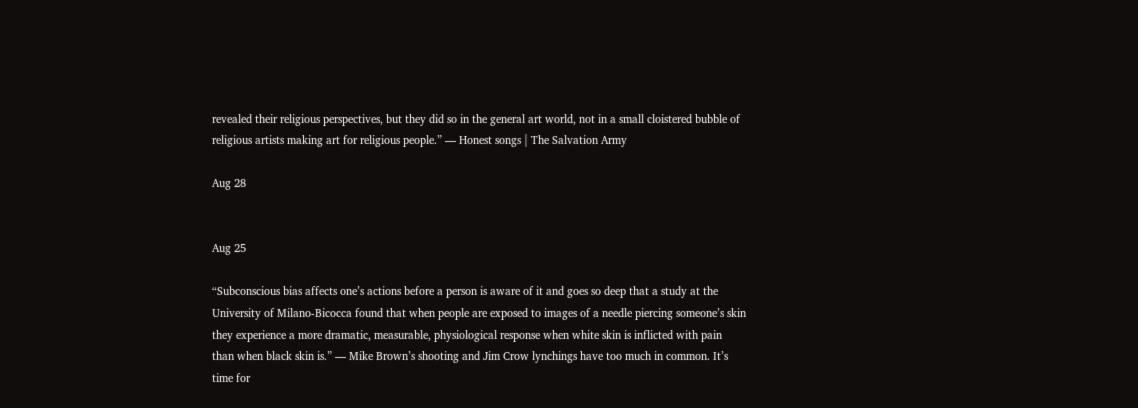revealed their religious perspectives, but they did so in the general art world, not in a small cloistered bubble of religious artists making art for religious people.” — Honest songs | The Salvation Army

Aug 28


Aug 25

“Subconscious bias affects one’s actions before a person is aware of it and goes so deep that a study at the University of Milano-Bicocca found that when people are exposed to images of a needle piercing someone’s skin they experience a more dramatic, measurable, physiological response when white skin is inflicted with pain than when black skin is.” — Mike Brown’s shooting and Jim Crow lynchings have too much in common. It’s time for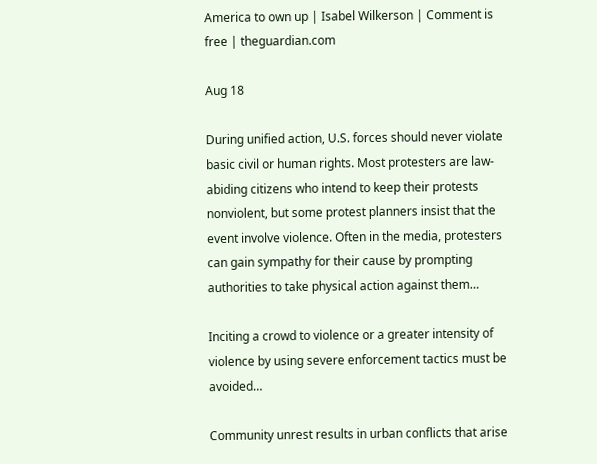America to own up | Isabel Wilkerson | Comment is free | theguardian.com

Aug 18

During unified action, U.S. forces should never violate basic civil or human rights. Most protesters are law-abiding citizens who intend to keep their protests nonviolent, but some protest planners insist that the event involve violence. Often in the media, protesters can gain sympathy for their cause by prompting authorities to take physical action against them…

Inciting a crowd to violence or a greater intensity of violence by using severe enforcement tactics must be avoided…

Community unrest results in urban conflicts that arise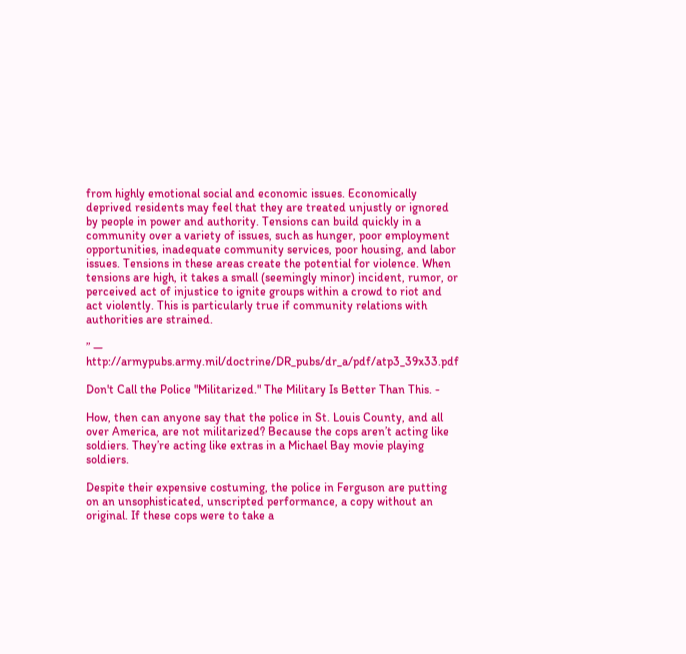from highly emotional social and economic issues. Economically deprived residents may feel that they are treated unjustly or ignored by people in power and authority. Tensions can build quickly in a community over a variety of issues, such as hunger, poor employment opportunities, inadequate community services, poor housing, and labor issues. Tensions in these areas create the potential for violence. When tensions are high, it takes a small (seemingly minor) incident, rumor, or perceived act of injustice to ignite groups within a crowd to riot and act violently. This is particularly true if community relations with authorities are strained.

” — http://armypubs.army.mil/doctrine/DR_pubs/dr_a/pdf/atp3_39x33.pdf

Don't Call the Police "Militarized." The Military Is Better Than This. -

How, then can anyone say that the police in St. Louis County, and all over America, are not militarized? Because the cops aren’t acting like soldiers. They’re acting like extras in a Michael Bay movie playing soldiers.

Despite their expensive costuming, the police in Ferguson are putting on an unsophisticated, unscripted performance, a copy without an original. If these cops were to take a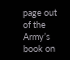page out of the Army’s book on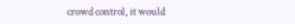crowd control, it would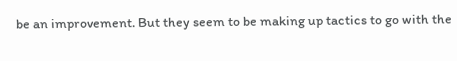be an improvement. But they seem to be making up tactics to go with the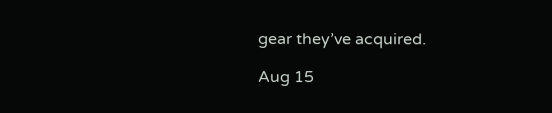gear they’ve acquired.

Aug 15